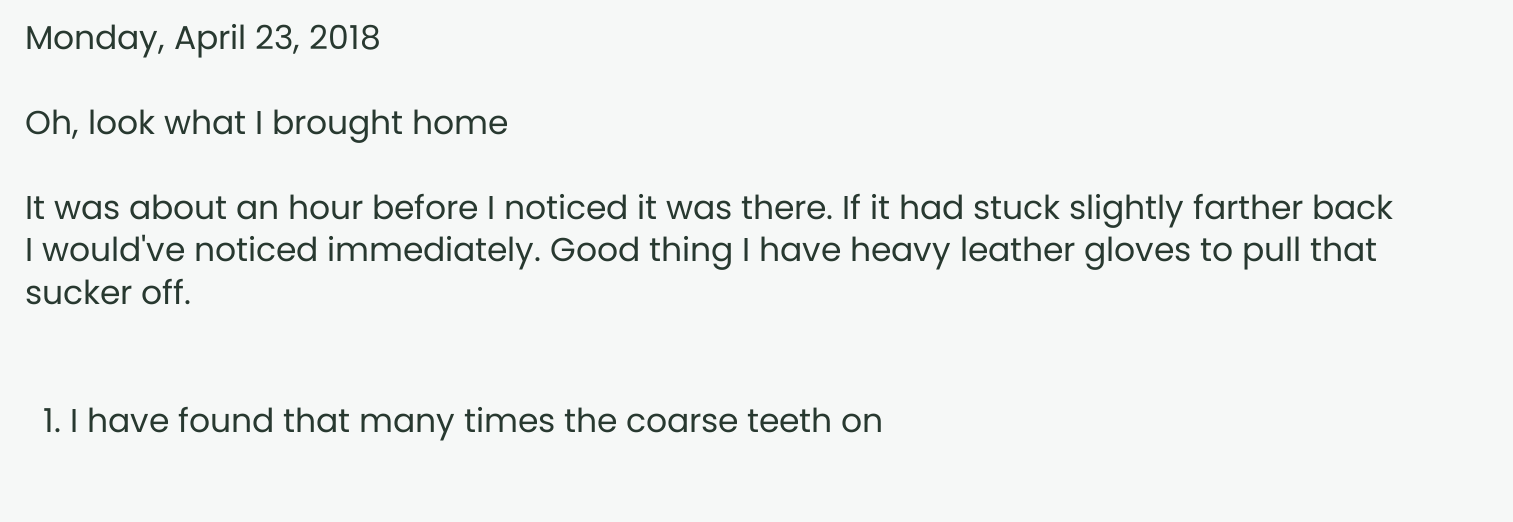Monday, April 23, 2018

Oh, look what I brought home

It was about an hour before I noticed it was there. If it had stuck slightly farther back I would've noticed immediately. Good thing I have heavy leather gloves to pull that sucker off.


  1. I have found that many times the coarse teeth on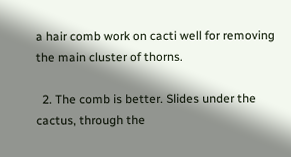a hair comb work on cacti well for removing the main cluster of thorns.

  2. The comb is better. Slides under the cactus, through the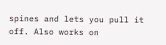spines and lets you pull it off. Also works on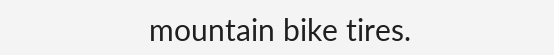mountain bike tires.